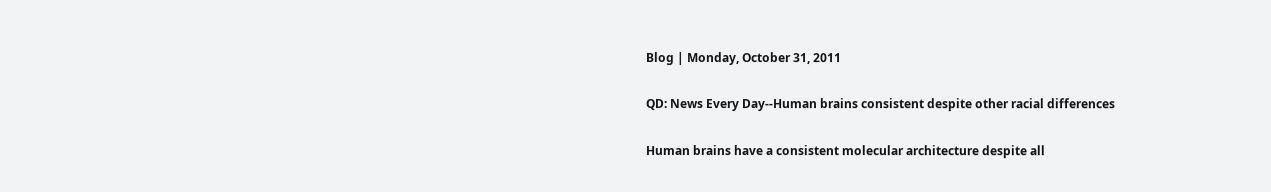Blog | Monday, October 31, 2011

QD: News Every Day--Human brains consistent despite other racial differences

Human brains have a consistent molecular architecture despite all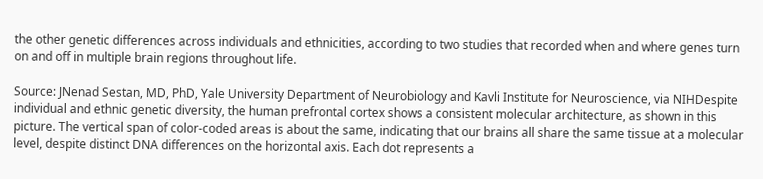the other genetic differences across individuals and ethnicities, according to two studies that recorded when and where genes turn on and off in multiple brain regions throughout life.

Source: JNenad Sestan, MD, PhD, Yale University Department of Neurobiology and Kavli Institute for Neuroscience, via NIHDespite individual and ethnic genetic diversity, the human prefrontal cortex shows a consistent molecular architecture, as shown in this picture. The vertical span of color-coded areas is about the same, indicating that our brains all share the same tissue at a molecular level, despite distinct DNA differences on the horizontal axis. Each dot represents a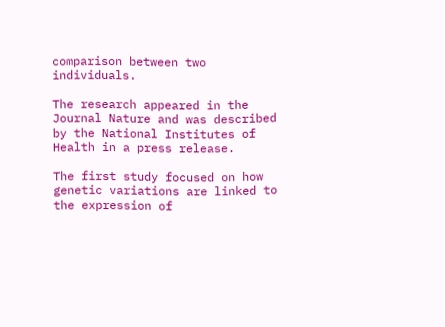comparison between two individuals.

The research appeared in the Journal Nature and was described by the National Institutes of Health in a press release.

The first study focused on how genetic variations are linked to the expression of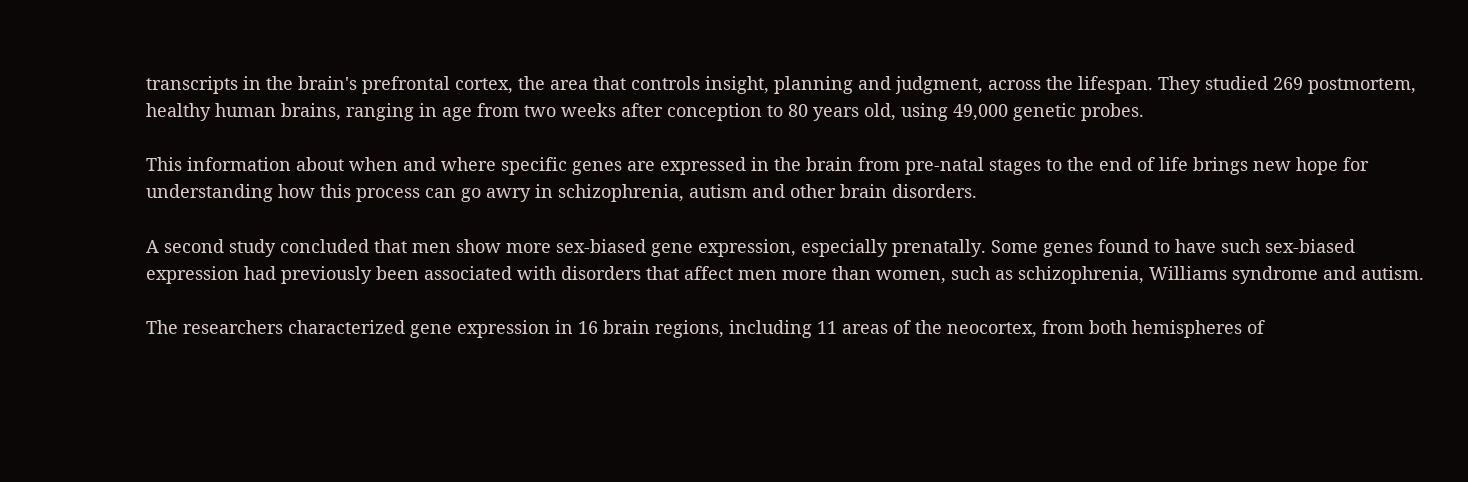transcripts in the brain's prefrontal cortex, the area that controls insight, planning and judgment, across the lifespan. They studied 269 postmortem, healthy human brains, ranging in age from two weeks after conception to 80 years old, using 49,000 genetic probes.

This information about when and where specific genes are expressed in the brain from pre-natal stages to the end of life brings new hope for understanding how this process can go awry in schizophrenia, autism and other brain disorders.

A second study concluded that men show more sex-biased gene expression, especially prenatally. Some genes found to have such sex-biased expression had previously been associated with disorders that affect men more than women, such as schizophrenia, Williams syndrome and autism.

The researchers characterized gene expression in 16 brain regions, including 11 areas of the neocortex, from both hemispheres of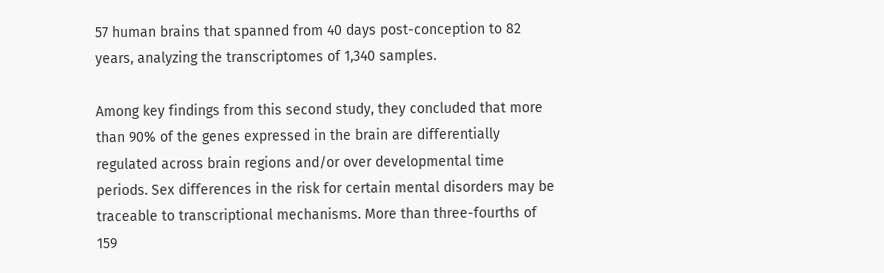57 human brains that spanned from 40 days post-conception to 82 years, analyzing the transcriptomes of 1,340 samples.

Among key findings from this second study, they concluded that more than 90% of the genes expressed in the brain are differentially regulated across brain regions and/or over developmental time periods. Sex differences in the risk for certain mental disorders may be traceable to transcriptional mechanisms. More than three-fourths of 159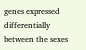genes expressed differentially between the sexes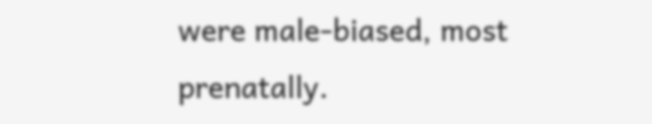were male-biased, most prenatally.